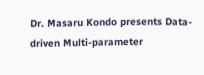Dr. Masaru Kondo presents Data-driven Multi-parameter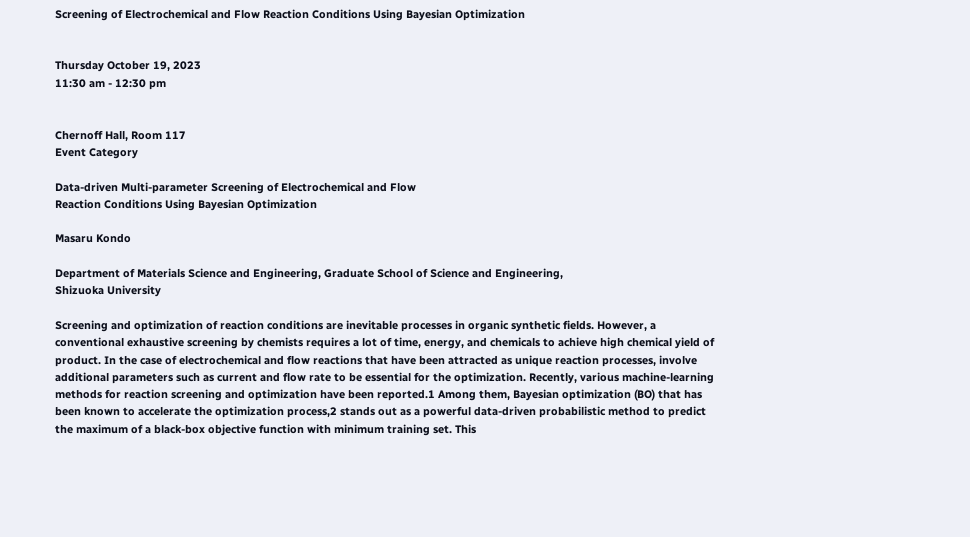Screening of Electrochemical and Flow Reaction Conditions Using Bayesian Optimization


Thursday October 19, 2023
11:30 am - 12:30 pm


Chernoff Hall, Room 117
Event Category

Data-driven Multi-parameter Screening of Electrochemical and Flow
Reaction Conditions Using Bayesian Optimization

Masaru Kondo

Department of Materials Science and Engineering, Graduate School of Science and Engineering,
Shizuoka University

Screening and optimization of reaction conditions are inevitable processes in organic synthetic fields. However, a conventional exhaustive screening by chemists requires a lot of time, energy, and chemicals to achieve high chemical yield of product. In the case of electrochemical and flow reactions that have been attracted as unique reaction processes, involve additional parameters such as current and flow rate to be essential for the optimization. Recently, various machine-learning methods for reaction screening and optimization have been reported.1 Among them, Bayesian optimization (BO) that has been known to accelerate the optimization process,2 stands out as a powerful data-driven probabilistic method to predict the maximum of a black-box objective function with minimum training set. This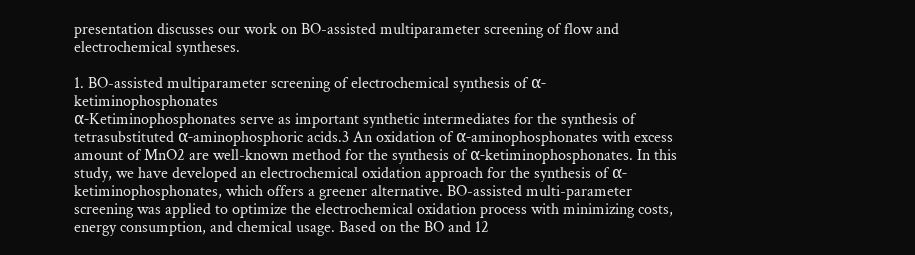presentation discusses our work on BO-assisted multiparameter screening of flow and electrochemical syntheses.

1. BO-assisted multiparameter screening of electrochemical synthesis of α- ketiminophosphonates
α-Ketiminophosphonates serve as important synthetic intermediates for the synthesis of tetrasubstituted α-aminophosphoric acids.3 An oxidation of α-aminophosphonates with excess amount of MnO2 are well-known method for the synthesis of α-ketiminophosphonates. In this study, we have developed an electrochemical oxidation approach for the synthesis of α-ketiminophosphonates, which offers a greener alternative. BO-assisted multi-parameter screening was applied to optimize the electrochemical oxidation process with minimizing costs, energy consumption, and chemical usage. Based on the BO and 12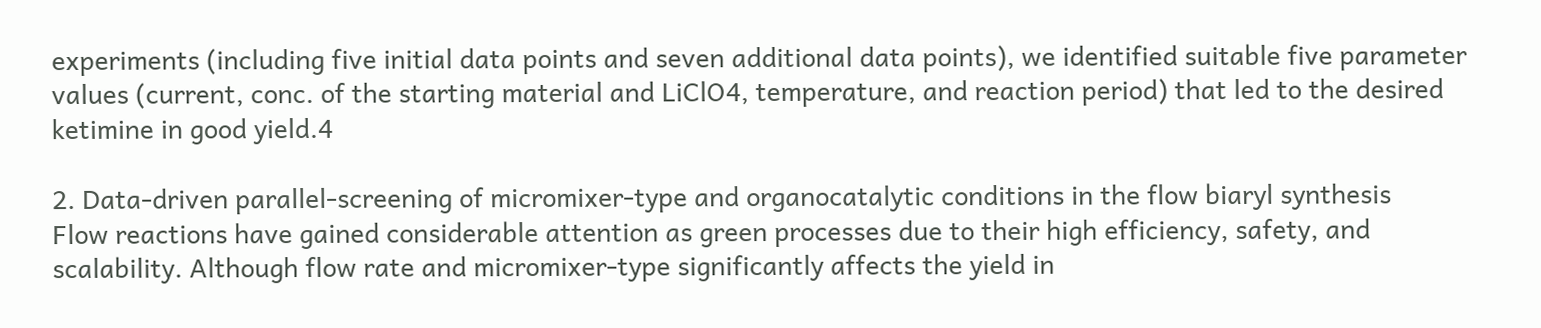experiments (including five initial data points and seven additional data points), we identified suitable five parameter values (current, conc. of the starting material and LiClO4, temperature, and reaction period) that led to the desired ketimine in good yield.4

2. Data-driven parallel-screening of micromixer-type and organocatalytic conditions in the flow biaryl synthesis
Flow reactions have gained considerable attention as green processes due to their high efficiency, safety, and scalability. Although flow rate and micromixer-type significantly affects the yield in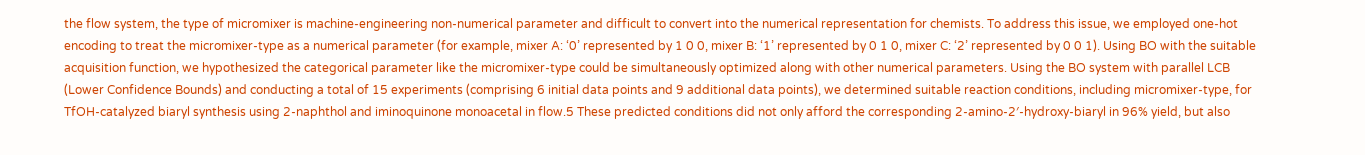the flow system, the type of micromixer is machine-engineering non-numerical parameter and difficult to convert into the numerical representation for chemists. To address this issue, we employed one-hot encoding to treat the micromixer-type as a numerical parameter (for example, mixer A: ‘0’ represented by 1 0 0, mixer B: ‘1’ represented by 0 1 0, mixer C: ‘2’ represented by 0 0 1). Using BO with the suitable acquisition function, we hypothesized the categorical parameter like the micromixer-type could be simultaneously optimized along with other numerical parameters. Using the BO system with parallel LCB (Lower Confidence Bounds) and conducting a total of 15 experiments (comprising 6 initial data points and 9 additional data points), we determined suitable reaction conditions, including micromixer-type, for TfOH-catalyzed biaryl synthesis using 2-naphthol and iminoquinone monoacetal in flow.5 These predicted conditions did not only afford the corresponding 2-amino-2′-hydroxy-biaryl in 96% yield, but also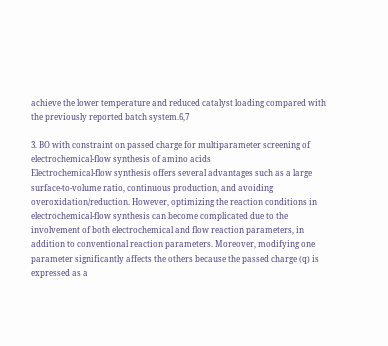achieve the lower temperature and reduced catalyst loading compared with the previously reported batch system.6,7

3. BO with constraint on passed charge for multiparameter screening of electrochemical-flow synthesis of amino acids
Electrochemical-flow synthesis offers several advantages such as a large surface-to-volume ratio, continuous production, and avoiding overoxidation/reduction. However, optimizing the reaction conditions in electrochemical-flow synthesis can become complicated due to the involvement of both electrochemical and flow reaction parameters, in addition to conventional reaction parameters. Moreover, modifying one parameter significantly affects the others because the passed charge (q) is expressed as a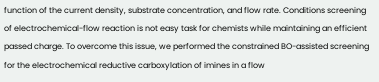function of the current density, substrate concentration, and flow rate. Conditions screening of electrochemical-flow reaction is not easy task for chemists while maintaining an efficient passed charge. To overcome this issue, we performed the constrained BO-assisted screening for the electrochemical reductive carboxylation of imines in a flow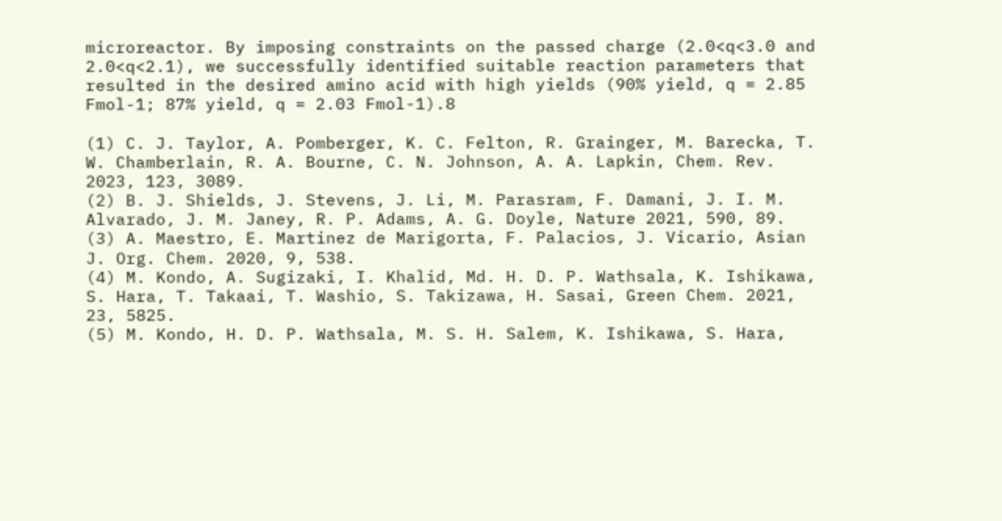microreactor. By imposing constraints on the passed charge (2.0<q<3.0 and 2.0<q<2.1), we successfully identified suitable reaction parameters that resulted in the desired amino acid with high yields (90% yield, q = 2.85 Fmol-1; 87% yield, q = 2.03 Fmol-1).8

(1) C. J. Taylor, A. Pomberger, K. C. Felton, R. Grainger, M. Barecka, T. W. Chamberlain, R. A. Bourne, C. N. Johnson, A. A. Lapkin, Chem. Rev. 2023, 123, 3089.
(2) B. J. Shields, J. Stevens, J. Li, M. Parasram, F. Damani, J. I. M. Alvarado, J. M. Janey, R. P. Adams, A. G. Doyle, Nature 2021, 590, 89.
(3) A. Maestro, E. Martinez de Marigorta, F. Palacios, J. Vicario, Asian J. Org. Chem. 2020, 9, 538.
(4) M. Kondo, A. Sugizaki, I. Khalid, Md. H. D. P. Wathsala, K. Ishikawa, S. Hara, T. Takaai, T. Washio, S. Takizawa, H. Sasai, Green Chem. 2021, 23, 5825.
(5) M. Kondo, H. D. P. Wathsala, M. S. H. Salem, K. Ishikawa, S. Hara,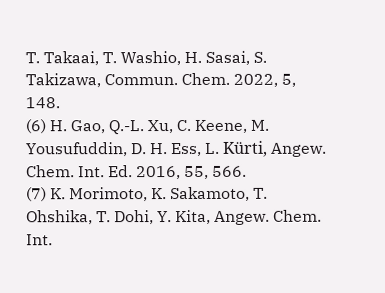T. Takaai, T. Washio, H. Sasai, S. Takizawa, Commun. Chem. 2022, 5, 148.
(6) H. Gao, Q.-L. Xu, C. Keene, M. Yousufuddin, D. H. Ess, L. Kürti, Angew. Chem. Int. Ed. 2016, 55, 566.
(7) K. Morimoto, K. Sakamoto, T. Ohshika, T. Dohi, Y. Kita, Angew. Chem. Int.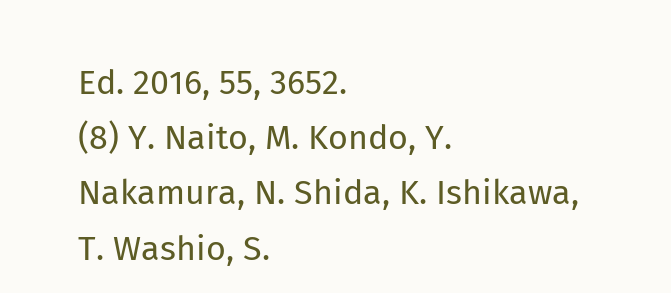Ed. 2016, 55, 3652.
(8) Y. Naito, M. Kondo, Y. Nakamura, N. Shida, K. Ishikawa, T. Washio, S.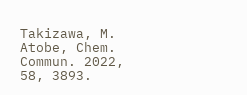Takizawa, M. Atobe, Chem. Commun. 2022, 58, 3893.